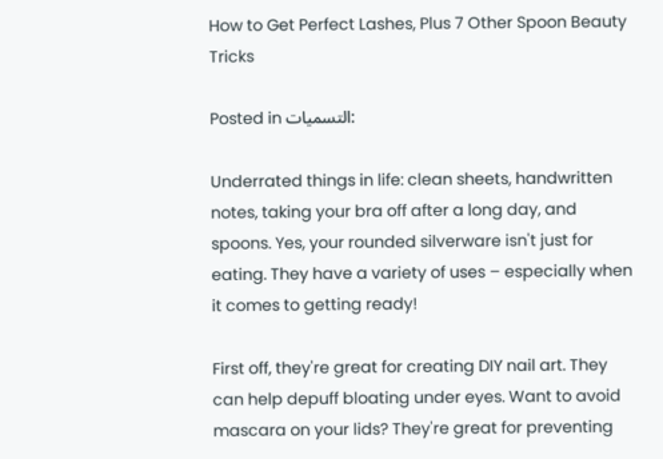How to Get Perfect Lashes, Plus 7 Other Spoon Beauty Tricks

Posted in التسميات:

Underrated things in life: clean sheets, handwritten notes, taking your bra off after a long day, and spoons. Yes, your rounded silverware isn't just for eating. They have a variety of uses – especially when it comes to getting ready!

First off, they're great for creating DIY nail art. They can help depuff bloating under eyes. Want to avoid mascara on your lids? They're great for preventing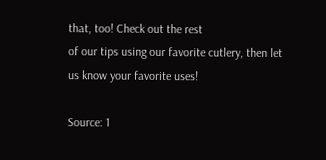that, too! Check out the rest
of our tips using our favorite cutlery, then let us know your favorite uses!

Source: 1